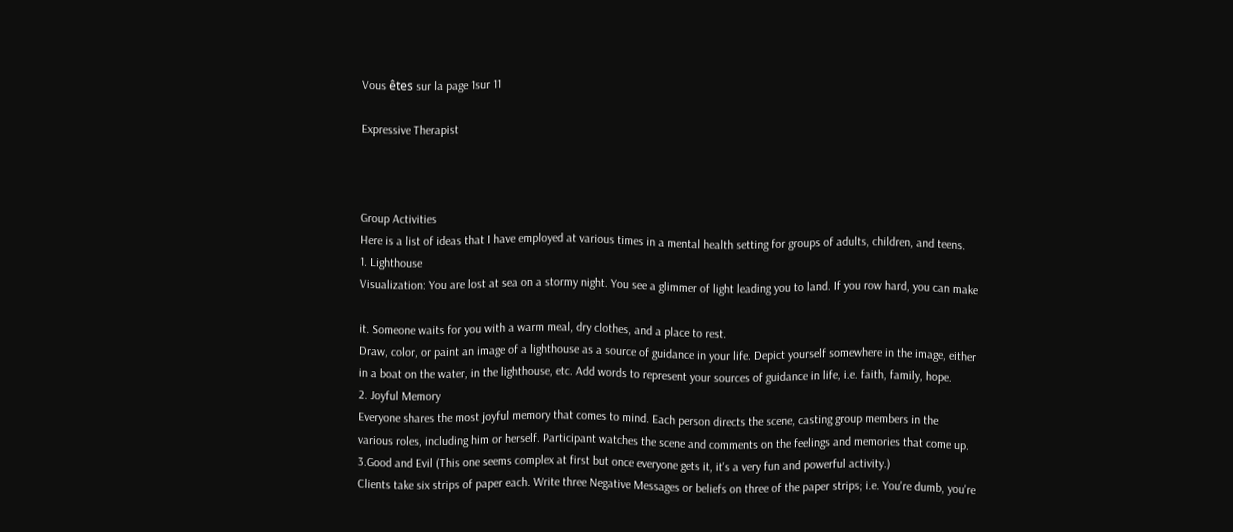Vous êtes sur la page 1sur 11

Expressive Therapist



Group Activities
Here is a list of ideas that I have employed at various times in a mental health setting for groups of adults, children, and teens.
1. Lighthouse
Visualization: You are lost at sea on a stormy night. You see a glimmer of light leading you to land. If you row hard, you can make

it. Someone waits for you with a warm meal, dry clothes, and a place to rest.
Draw, color, or paint an image of a lighthouse as a source of guidance in your life. Depict yourself somewhere in the image, either
in a boat on the water, in the lighthouse, etc. Add words to represent your sources of guidance in life, i.e. faith, family, hope.
2. Joyful Memory
Everyone shares the most joyful memory that comes to mind. Each person directs the scene, casting group members in the
various roles, including him or herself. Participant watches the scene and comments on the feelings and memories that come up.
3.Good and Evil (This one seems complex at first but once everyone gets it, it's a very fun and powerful activity.)
Clients take six strips of paper each. Write three Negative Messages or beliefs on three of the paper strips; i.e. You're dumb, you're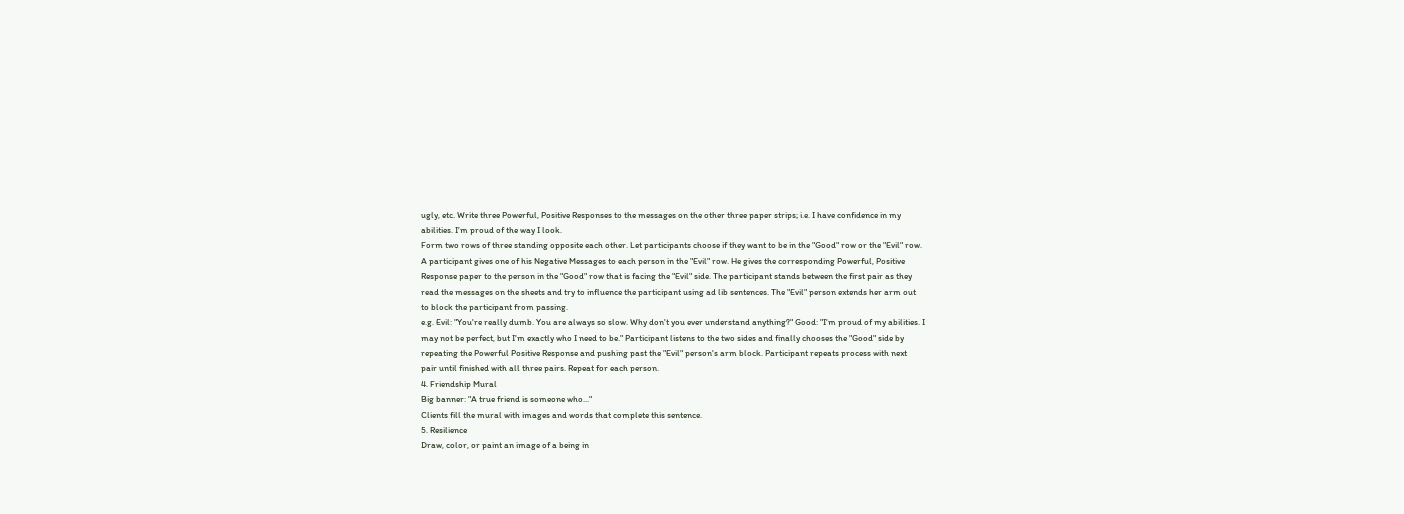ugly, etc. Write three Powerful, Positive Responses to the messages on the other three paper strips; i.e. I have confidence in my
abilities. I'm proud of the way I look.
Form two rows of three standing opposite each other. Let participants choose if they want to be in the "Good" row or the "Evil" row.
A participant gives one of his Negative Messages to each person in the "Evil" row. He gives the corresponding Powerful, Positive
Response paper to the person in the "Good" row that is facing the "Evil" side. The participant stands between the first pair as they
read the messages on the sheets and try to influence the participant using ad lib sentences. The "Evil" person extends her arm out
to block the participant from passing.
e.g. Evil: "You're really dumb. You are always so slow. Why don't you ever understand anything?" Good: "I'm proud of my abilities. I
may not be perfect, but I'm exactly who I need to be." Participant listens to the two sides and finally chooses the "Good" side by
repeating the Powerful Positive Response and pushing past the "Evil" person's arm block. Participant repeats process with next
pair until finished with all three pairs. Repeat for each person.
4. Friendship Mural
Big banner: "A true friend is someone who..."
Clients fill the mural with images and words that complete this sentence.
5. Resilience
Draw, color, or paint an image of a being in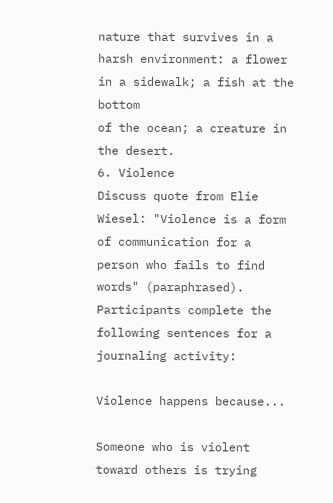nature that survives in a harsh environment: a flower in a sidewalk; a fish at the bottom
of the ocean; a creature in the desert.
6. Violence
Discuss quote from Elie Wiesel: "Violence is a form of communication for a person who fails to find words" (paraphrased).
Participants complete the following sentences for a journaling activity:

Violence happens because...

Someone who is violent toward others is trying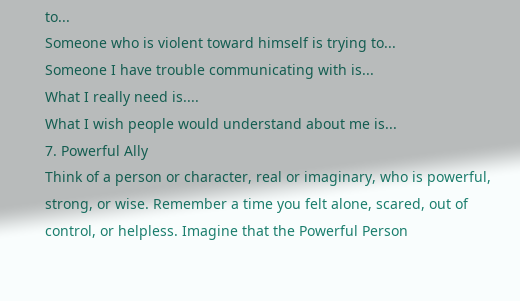to...
Someone who is violent toward himself is trying to...
Someone I have trouble communicating with is...
What I really need is....
What I wish people would understand about me is...
7. Powerful Ally
Think of a person or character, real or imaginary, who is powerful, strong, or wise. Remember a time you felt alone, scared, out of
control, or helpless. Imagine that the Powerful Person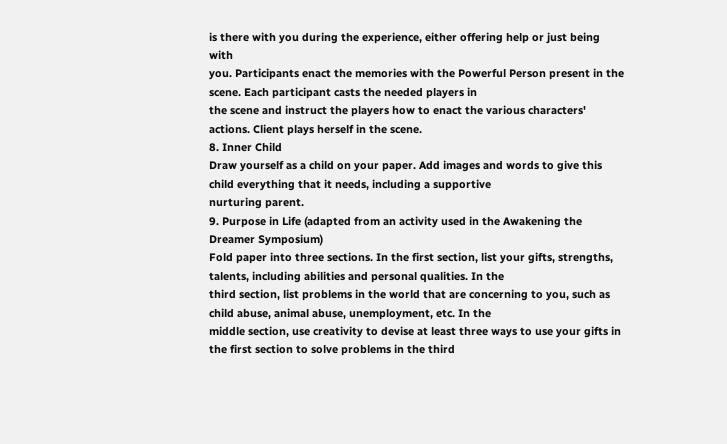is there with you during the experience, either offering help or just being with
you. Participants enact the memories with the Powerful Person present in the scene. Each participant casts the needed players in
the scene and instruct the players how to enact the various characters' actions. Client plays herself in the scene.
8. Inner Child
Draw yourself as a child on your paper. Add images and words to give this child everything that it needs, including a supportive
nurturing parent.
9. Purpose in Life (adapted from an activity used in the Awakening the Dreamer Symposium)
Fold paper into three sections. In the first section, list your gifts, strengths, talents, including abilities and personal qualities. In the
third section, list problems in the world that are concerning to you, such as child abuse, animal abuse, unemployment, etc. In the
middle section, use creativity to devise at least three ways to use your gifts in the first section to solve problems in the third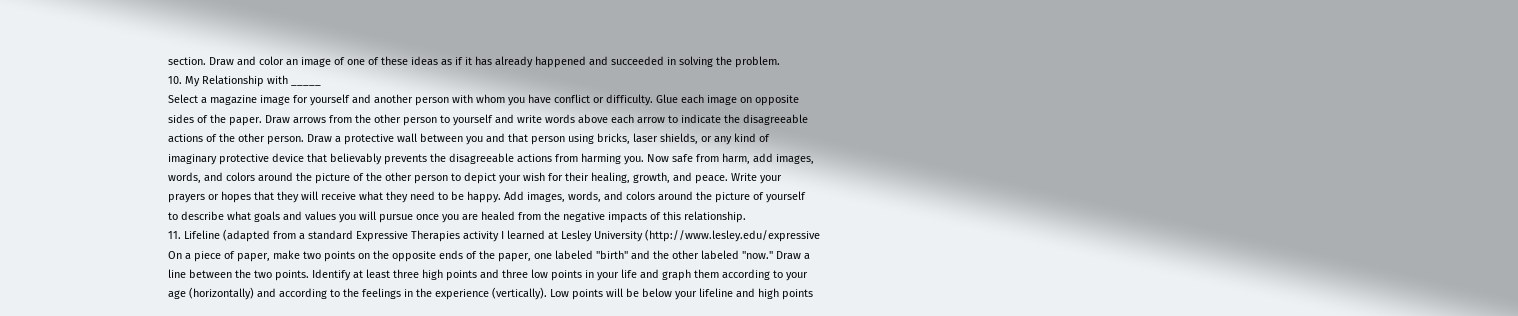section. Draw and color an image of one of these ideas as if it has already happened and succeeded in solving the problem.
10. My Relationship with _____
Select a magazine image for yourself and another person with whom you have conflict or difficulty. Glue each image on opposite
sides of the paper. Draw arrows from the other person to yourself and write words above each arrow to indicate the disagreeable
actions of the other person. Draw a protective wall between you and that person using bricks, laser shields, or any kind of
imaginary protective device that believably prevents the disagreeable actions from harming you. Now safe from harm, add images,
words, and colors around the picture of the other person to depict your wish for their healing, growth, and peace. Write your
prayers or hopes that they will receive what they need to be happy. Add images, words, and colors around the picture of yourself
to describe what goals and values you will pursue once you are healed from the negative impacts of this relationship.
11. Lifeline (adapted from a standard Expressive Therapies activity I learned at Lesley University (http://www.lesley.edu/expressive
On a piece of paper, make two points on the opposite ends of the paper, one labeled "birth" and the other labeled "now." Draw a
line between the two points. Identify at least three high points and three low points in your life and graph them according to your
age (horizontally) and according to the feelings in the experience (vertically). Low points will be below your lifeline and high points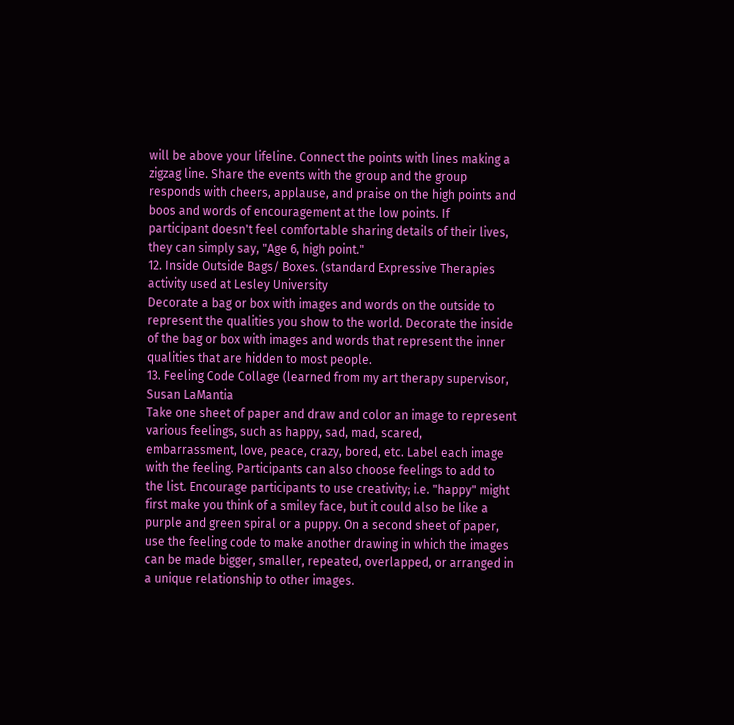will be above your lifeline. Connect the points with lines making a zigzag line. Share the events with the group and the group
responds with cheers, applause, and praise on the high points and boos and words of encouragement at the low points. If
participant doesn't feel comfortable sharing details of their lives, they can simply say, "Age 6, high point."
12. Inside Outside Bags/ Boxes. (standard Expressive Therapies activity used at Lesley University
Decorate a bag or box with images and words on the outside to represent the qualities you show to the world. Decorate the inside
of the bag or box with images and words that represent the inner qualities that are hidden to most people.
13. Feeling Code Collage (learned from my art therapy supervisor, Susan LaMantia
Take one sheet of paper and draw and color an image to represent various feelings, such as happy, sad, mad, scared,
embarrassment, love, peace, crazy, bored, etc. Label each image with the feeling. Participants can also choose feelings to add to
the list. Encourage participants to use creativity; i.e. "happy" might first make you think of a smiley face, but it could also be like a
purple and green spiral or a puppy. On a second sheet of paper, use the feeling code to make another drawing in which the images
can be made bigger, smaller, repeated, overlapped, or arranged in a unique relationship to other images.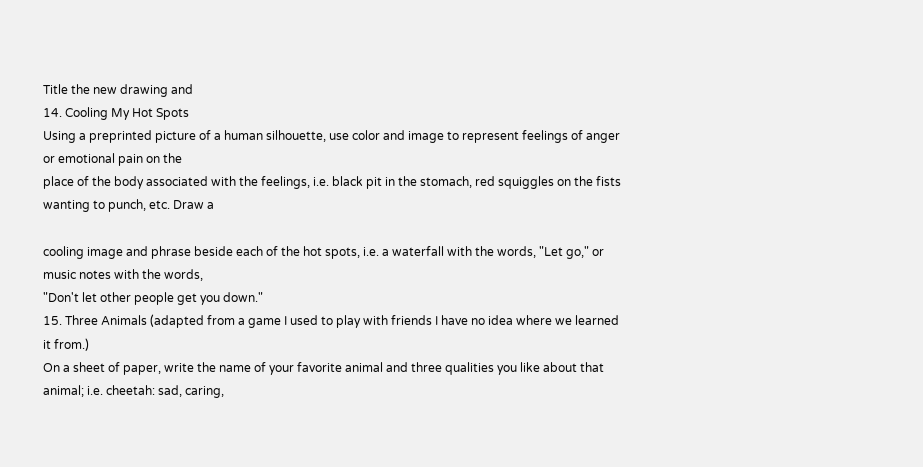Title the new drawing and
14. Cooling My Hot Spots
Using a preprinted picture of a human silhouette, use color and image to represent feelings of anger or emotional pain on the
place of the body associated with the feelings, i.e. black pit in the stomach, red squiggles on the fists wanting to punch, etc. Draw a

cooling image and phrase beside each of the hot spots, i.e. a waterfall with the words, "Let go," or music notes with the words,
"Don't let other people get you down."
15. Three Animals (adapted from a game I used to play with friends I have no idea where we learned it from.)
On a sheet of paper, write the name of your favorite animal and three qualities you like about that animal; i.e. cheetah: sad, caring,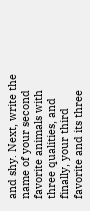and shy. Next, write the name of your second favorite animals with three qualities, and finally, your third favorite and its three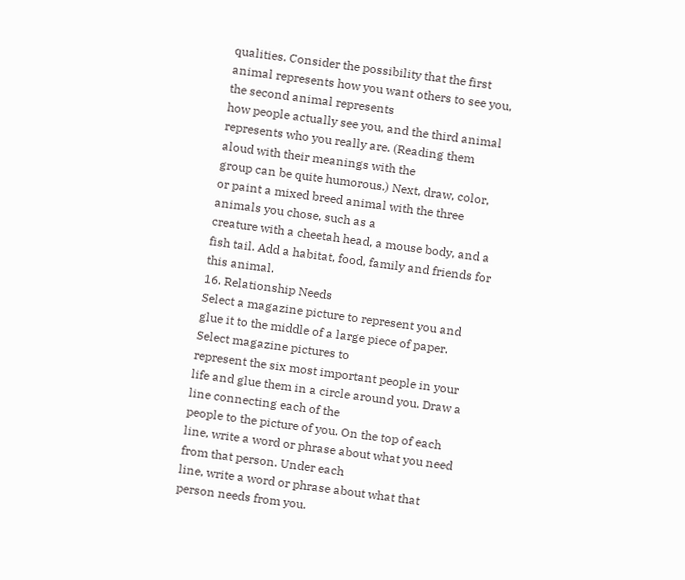qualities. Consider the possibility that the first animal represents how you want others to see you, the second animal represents
how people actually see you, and the third animal represents who you really are. (Reading them aloud with their meanings with the
group can be quite humorous.) Next, draw, color, or paint a mixed breed animal with the three animals you chose, such as a
creature with a cheetah head, a mouse body, and a fish tail. Add a habitat, food, family and friends for this animal.
16. Relationship Needs
Select a magazine picture to represent you and glue it to the middle of a large piece of paper. Select magazine pictures to
represent the six most important people in your life and glue them in a circle around you. Draw a line connecting each of the
people to the picture of you. On the top of each line, write a word or phrase about what you need from that person. Under each
line, write a word or phrase about what that person needs from you.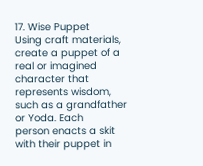17. Wise Puppet
Using craft materials, create a puppet of a real or imagined character that represents wisdom, such as a grandfather or Yoda. Each
person enacts a skit with their puppet in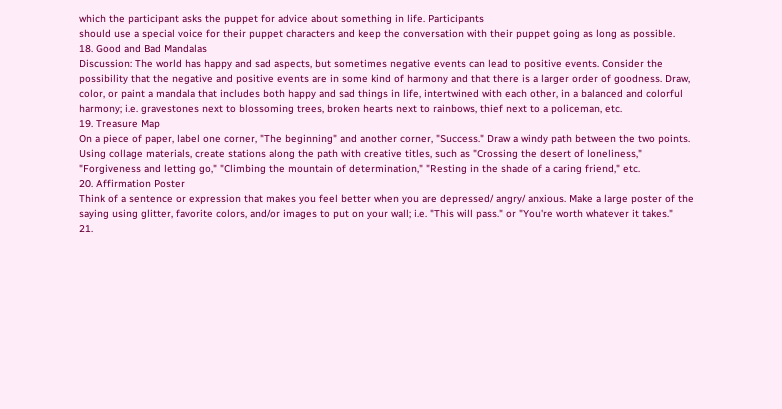which the participant asks the puppet for advice about something in life. Participants
should use a special voice for their puppet characters and keep the conversation with their puppet going as long as possible.
18. Good and Bad Mandalas
Discussion: The world has happy and sad aspects, but sometimes negative events can lead to positive events. Consider the
possibility that the negative and positive events are in some kind of harmony and that there is a larger order of goodness. Draw,
color, or paint a mandala that includes both happy and sad things in life, intertwined with each other, in a balanced and colorful
harmony; i.e. gravestones next to blossoming trees, broken hearts next to rainbows, thief next to a policeman, etc.
19. Treasure Map
On a piece of paper, label one corner, "The beginning" and another corner, "Success." Draw a windy path between the two points.
Using collage materials, create stations along the path with creative titles, such as "Crossing the desert of loneliness,"
"Forgiveness and letting go," "Climbing the mountain of determination," "Resting in the shade of a caring friend," etc.
20. Affirmation Poster
Think of a sentence or expression that makes you feel better when you are depressed/ angry/ anxious. Make a large poster of the
saying using glitter, favorite colors, and/or images to put on your wall; i.e. "This will pass." or "You're worth whatever it takes."
21.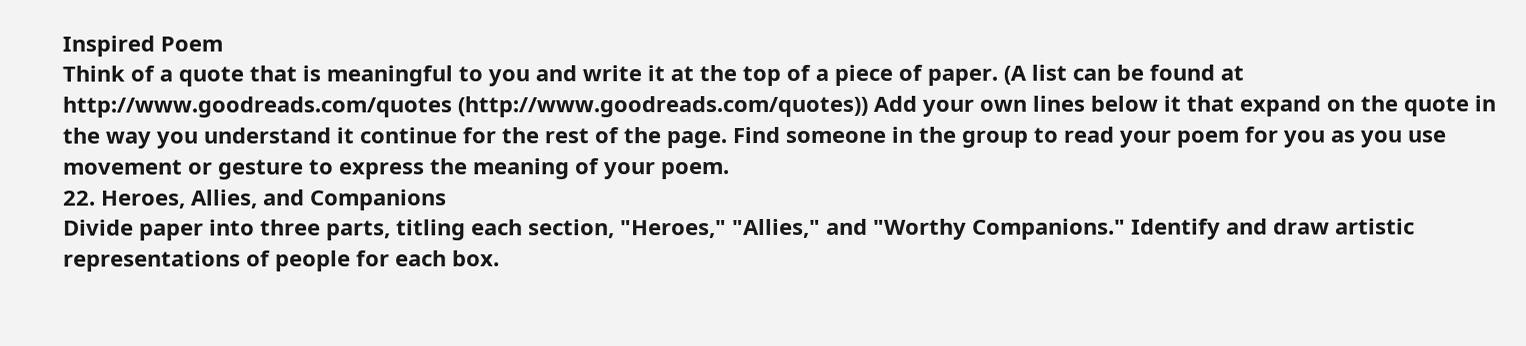Inspired Poem
Think of a quote that is meaningful to you and write it at the top of a piece of paper. (A list can be found at
http://www.goodreads.com/quotes (http://www.goodreads.com/quotes)) Add your own lines below it that expand on the quote in
the way you understand it continue for the rest of the page. Find someone in the group to read your poem for you as you use
movement or gesture to express the meaning of your poem.
22. Heroes, Allies, and Companions
Divide paper into three parts, titling each section, "Heroes," "Allies," and "Worthy Companions." Identify and draw artistic
representations of people for each box.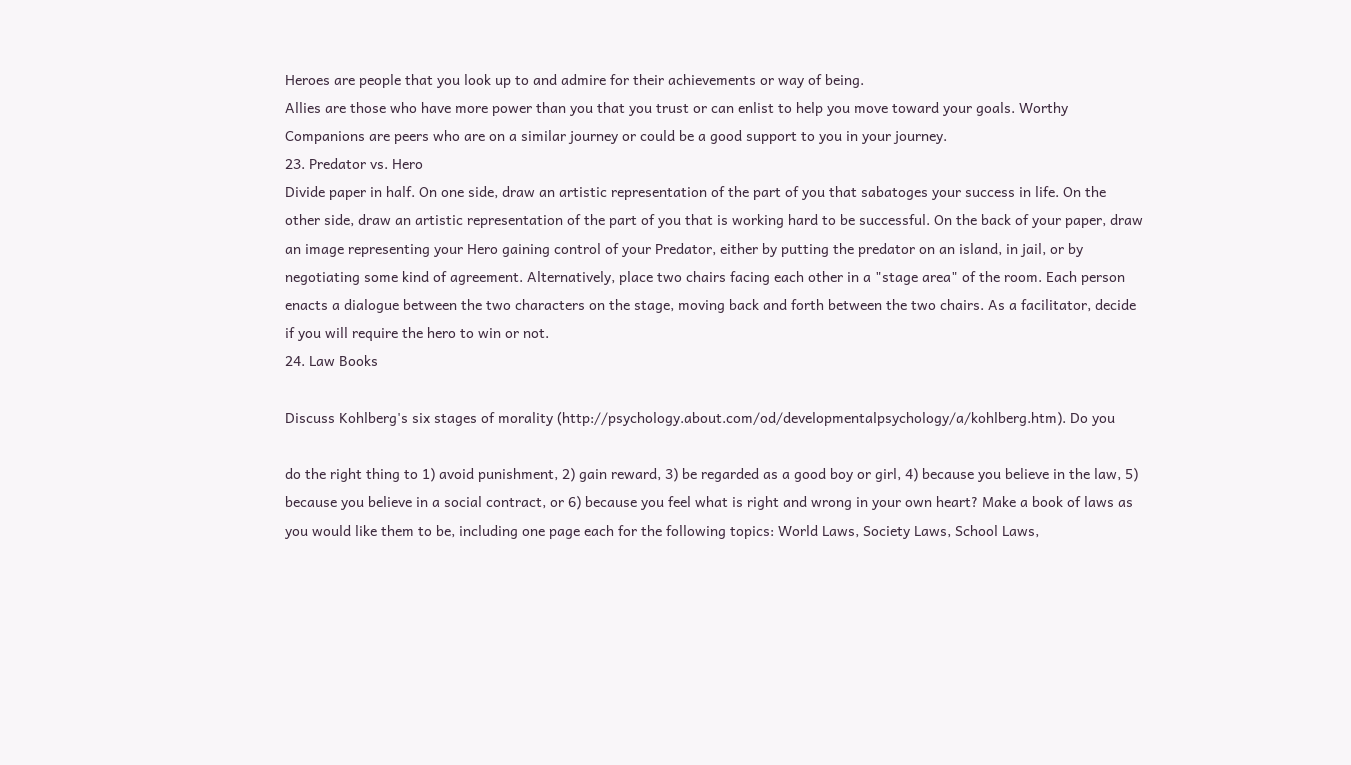Heroes are people that you look up to and admire for their achievements or way of being.
Allies are those who have more power than you that you trust or can enlist to help you move toward your goals. Worthy
Companions are peers who are on a similar journey or could be a good support to you in your journey.
23. Predator vs. Hero
Divide paper in half. On one side, draw an artistic representation of the part of you that sabatoges your success in life. On the
other side, draw an artistic representation of the part of you that is working hard to be successful. On the back of your paper, draw
an image representing your Hero gaining control of your Predator, either by putting the predator on an island, in jail, or by
negotiating some kind of agreement. Alternatively, place two chairs facing each other in a "stage area" of the room. Each person
enacts a dialogue between the two characters on the stage, moving back and forth between the two chairs. As a facilitator, decide
if you will require the hero to win or not.
24. Law Books

Discuss Kohlberg's six stages of morality (http://psychology.about.com/od/developmentalpsychology/a/kohlberg.htm). Do you

do the right thing to 1) avoid punishment, 2) gain reward, 3) be regarded as a good boy or girl, 4) because you believe in the law, 5)
because you believe in a social contract, or 6) because you feel what is right and wrong in your own heart? Make a book of laws as
you would like them to be, including one page each for the following topics: World Laws, Society Laws, School Laws,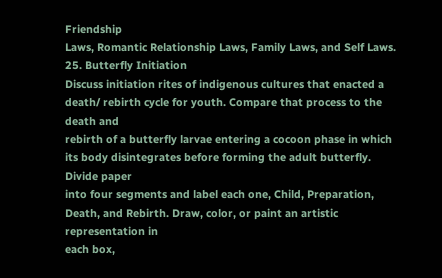Friendship
Laws, Romantic Relationship Laws, Family Laws, and Self Laws.
25. Butterfly Initiation
Discuss initiation rites of indigenous cultures that enacted a death/ rebirth cycle for youth. Compare that process to the death and
rebirth of a butterfly larvae entering a cocoon phase in which its body disintegrates before forming the adult butterfly. Divide paper
into four segments and label each one, Child, Preparation, Death, and Rebirth. Draw, color, or paint an artistic representation in
each box,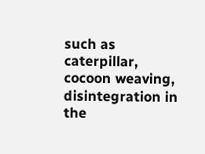such as caterpillar, cocoon weaving, disintegration in the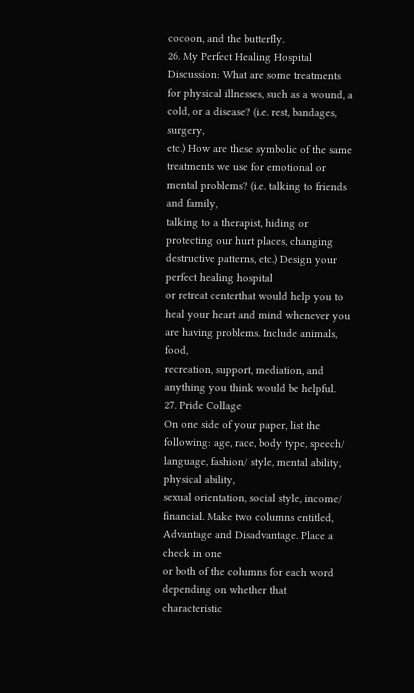cocoon, and the butterfly.
26. My Perfect Healing Hospital
Discussion: What are some treatments for physical illnesses, such as a wound, a cold, or a disease? (i.e. rest, bandages, surgery,
etc.) How are these symbolic of the same treatments we use for emotional or mental problems? (i.e. talking to friends and family,
talking to a therapist, hiding or protecting our hurt places, changing destructive patterns, etc.) Design your perfect healing hospital
or retreat centerthat would help you to heal your heart and mind whenever you are having problems. Include animals, food,
recreation, support, mediation, and anything you think would be helpful.
27. Pride Collage
On one side of your paper, list the following: age, race, body type, speech/ language, fashion/ style, mental ability, physical ability,
sexual orientation, social style, income/ financial. Make two columns entitled, Advantage and Disadvantage. Place a check in one
or both of the columns for each word depending on whether that characteristic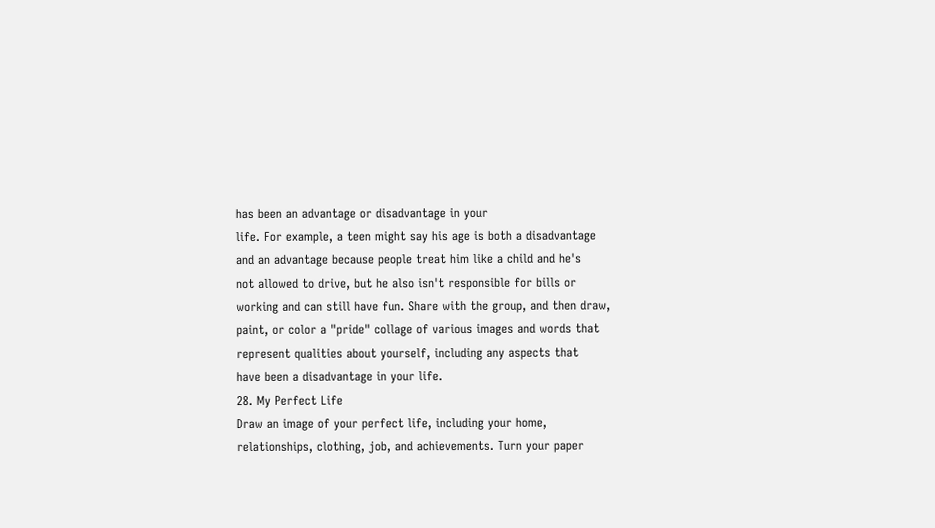has been an advantage or disadvantage in your
life. For example, a teen might say his age is both a disadvantage and an advantage because people treat him like a child and he's
not allowed to drive, but he also isn't responsible for bills or working and can still have fun. Share with the group, and then draw,
paint, or color a "pride" collage of various images and words that represent qualities about yourself, including any aspects that
have been a disadvantage in your life.
28. My Perfect Life
Draw an image of your perfect life, including your home, relationships, clothing, job, and achievements. Turn your paper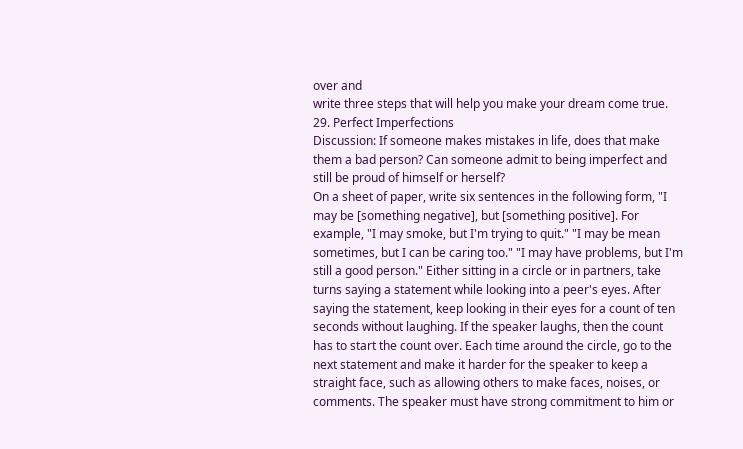over and
write three steps that will help you make your dream come true.
29. Perfect Imperfections
Discussion: If someone makes mistakes in life, does that make them a bad person? Can someone admit to being imperfect and
still be proud of himself or herself?
On a sheet of paper, write six sentences in the following form, "I may be [something negative], but [something positive]. For
example, "I may smoke, but I'm trying to quit." "I may be mean sometimes, but I can be caring too." "I may have problems, but I'm
still a good person." Either sitting in a circle or in partners, take turns saying a statement while looking into a peer's eyes. After
saying the statement, keep looking in their eyes for a count of ten seconds without laughing. If the speaker laughs, then the count
has to start the count over. Each time around the circle, go to the next statement and make it harder for the speaker to keep a
straight face, such as allowing others to make faces, noises, or comments. The speaker must have strong commitment to him or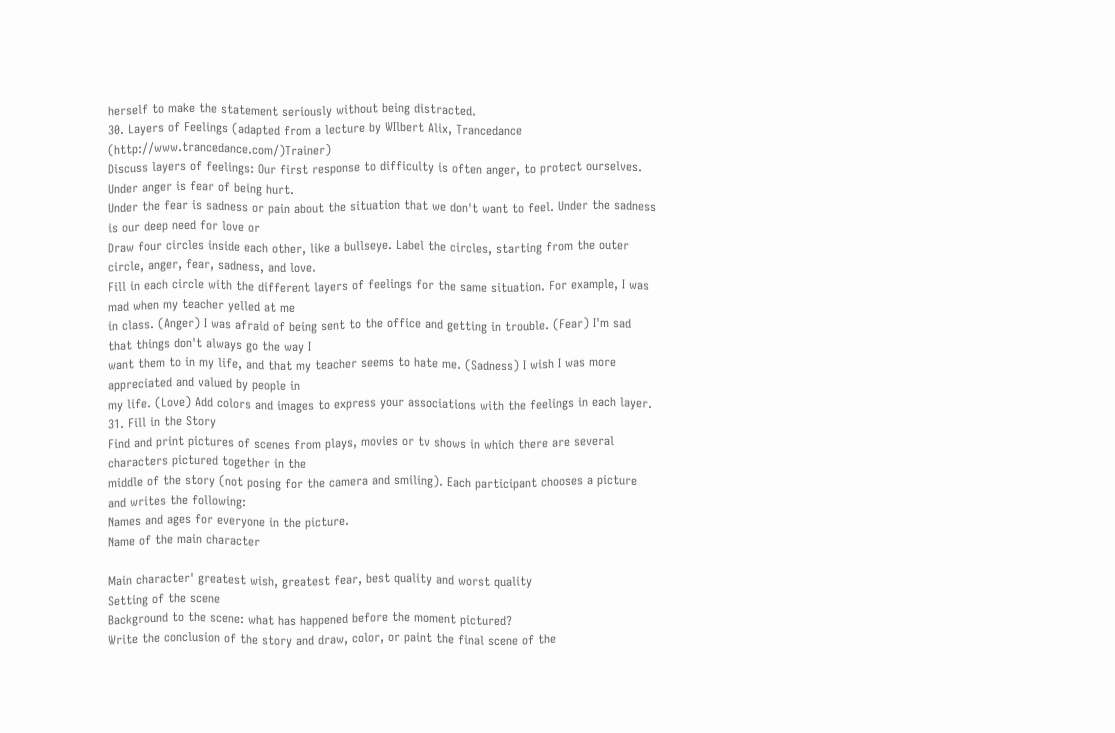herself to make the statement seriously without being distracted.
30. Layers of Feelings (adapted from a lecture by WIlbert Alix, Trancedance (http://www.trancedance.com/)Trainer)
Discuss layers of feelings: Our first response to difficulty is often anger, to protect ourselves. Under anger is fear of being hurt.
Under the fear is sadness or pain about the situation that we don't want to feel. Under the sadness is our deep need for love or
Draw four circles inside each other, like a bullseye. Label the circles, starting from the outer circle, anger, fear, sadness, and love.
Fill in each circle with the different layers of feelings for the same situation. For example, I was mad when my teacher yelled at me
in class. (Anger) I was afraid of being sent to the office and getting in trouble. (Fear) I'm sad that things don't always go the way I
want them to in my life, and that my teacher seems to hate me. (Sadness) I wish I was more appreciated and valued by people in
my life. (Love) Add colors and images to express your associations with the feelings in each layer.
31. Fill in the Story
Find and print pictures of scenes from plays, movies or tv shows in which there are several characters pictured together in the
middle of the story (not posing for the camera and smiling). Each participant chooses a picture and writes the following:
Names and ages for everyone in the picture.
Name of the main character

Main character' greatest wish, greatest fear, best quality and worst quality
Setting of the scene
Background to the scene: what has happened before the moment pictured?
Write the conclusion of the story and draw, color, or paint the final scene of the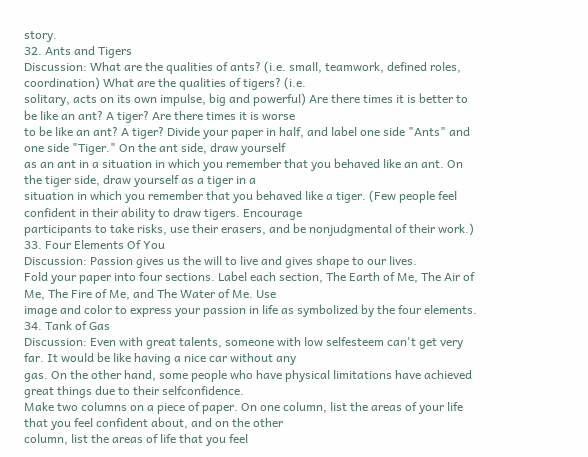story.
32. Ants and Tigers
Discussion: What are the qualities of ants? (i.e. small, teamwork, defined roles, coordination) What are the qualities of tigers? (i.e.
solitary, acts on its own impulse, big and powerful) Are there times it is better to be like an ant? A tiger? Are there times it is worse
to be like an ant? A tiger? Divide your paper in half, and label one side "Ants" and one side "Tiger." On the ant side, draw yourself
as an ant in a situation in which you remember that you behaved like an ant. On the tiger side, draw yourself as a tiger in a
situation in which you remember that you behaved like a tiger. (Few people feel confident in their ability to draw tigers. Encourage
participants to take risks, use their erasers, and be nonjudgmental of their work.)
33. Four Elements Of You
Discussion: Passion gives us the will to live and gives shape to our lives.
Fold your paper into four sections. Label each section, The Earth of Me, The Air of Me, The Fire of Me, and The Water of Me. Use
image and color to express your passion in life as symbolized by the four elements.
34. Tank of Gas
Discussion: Even with great talents, someone with low selfesteem can't get very far. It would be like having a nice car without any
gas. On the other hand, some people who have physical limitations have achieved great things due to their selfconfidence.
Make two columns on a piece of paper. On one column, list the areas of your life that you feel confident about, and on the other
column, list the areas of life that you feel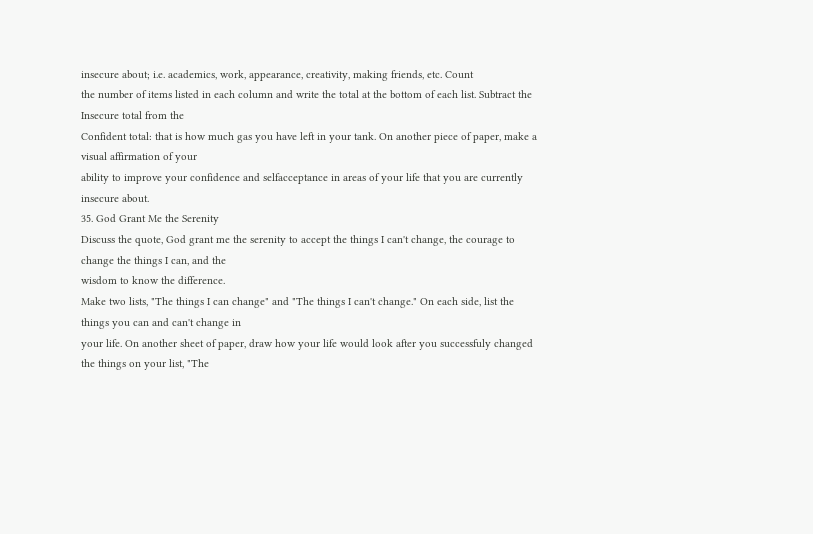insecure about; i.e. academics, work, appearance, creativity, making friends, etc. Count
the number of items listed in each column and write the total at the bottom of each list. Subtract the Insecure total from the
Confident total: that is how much gas you have left in your tank. On another piece of paper, make a visual affirmation of your
ability to improve your confidence and selfacceptance in areas of your life that you are currently insecure about.
35. God Grant Me the Serenity
Discuss the quote, God grant me the serenity to accept the things I can't change, the courage to change the things I can, and the
wisdom to know the difference.
Make two lists, "The things I can change" and "The things I can't change." On each side, list the things you can and can't change in
your life. On another sheet of paper, draw how your life would look after you successfuly changed the things on your list, "The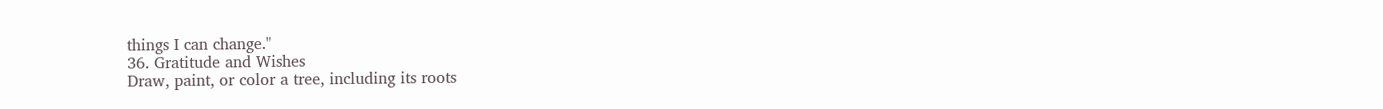things I can change."
36. Gratitude and Wishes
Draw, paint, or color a tree, including its roots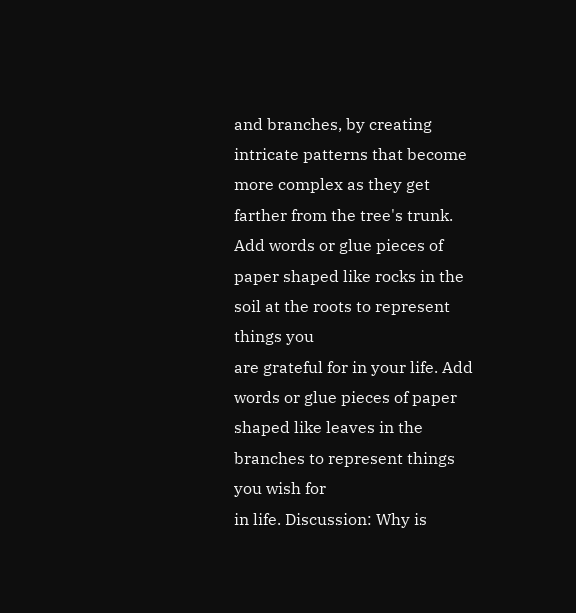and branches, by creating intricate patterns that become more complex as they get
farther from the tree's trunk. Add words or glue pieces of paper shaped like rocks in the soil at the roots to represent things you
are grateful for in your life. Add words or glue pieces of paper shaped like leaves in the branches to represent things you wish for
in life. Discussion: Why is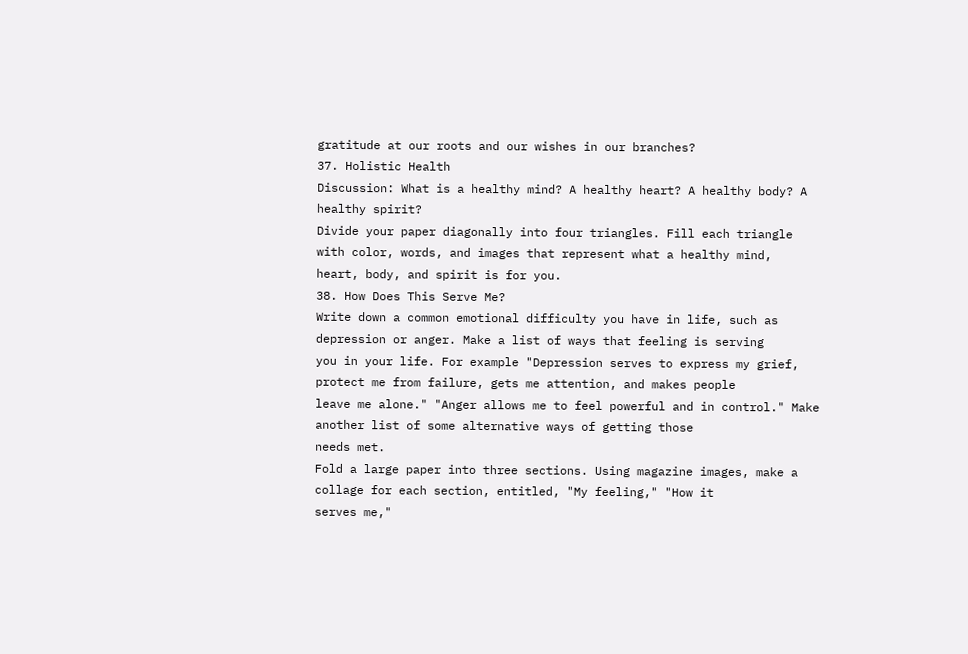gratitude at our roots and our wishes in our branches?
37. Holistic Health
Discussion: What is a healthy mind? A healthy heart? A healthy body? A healthy spirit?
Divide your paper diagonally into four triangles. Fill each triangle with color, words, and images that represent what a healthy mind,
heart, body, and spirit is for you.
38. How Does This Serve Me?
Write down a common emotional difficulty you have in life, such as depression or anger. Make a list of ways that feeling is serving
you in your life. For example "Depression serves to express my grief, protect me from failure, gets me attention, and makes people
leave me alone." "Anger allows me to feel powerful and in control." Make another list of some alternative ways of getting those
needs met.
Fold a large paper into three sections. Using magazine images, make a collage for each section, entitled, "My feeling," "How it
serves me,"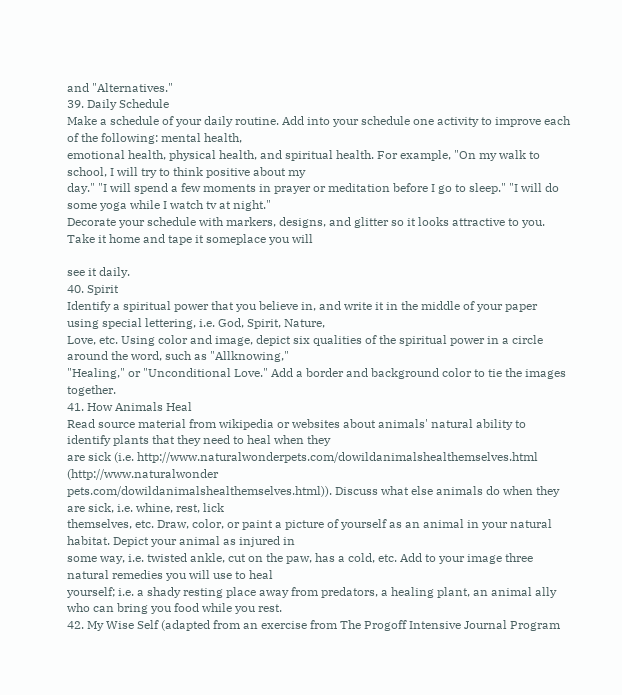and "Alternatives."
39. Daily Schedule
Make a schedule of your daily routine. Add into your schedule one activity to improve each of the following: mental health,
emotional health, physical health, and spiritual health. For example, "On my walk to school, I will try to think positive about my
day." "I will spend a few moments in prayer or meditation before I go to sleep." "I will do some yoga while I watch tv at night."
Decorate your schedule with markers, designs, and glitter so it looks attractive to you. Take it home and tape it someplace you will

see it daily.
40. Spirit
Identify a spiritual power that you believe in, and write it in the middle of your paper using special lettering, i.e. God, Spirit, Nature,
Love, etc. Using color and image, depict six qualities of the spiritual power in a circle around the word, such as "Allknowing,"
"Healing," or "Unconditional Love." Add a border and background color to tie the images together.
41. How Animals Heal
Read source material from wikipedia or websites about animals' natural ability to identify plants that they need to heal when they
are sick (i.e. http://www.naturalwonderpets.com/dowildanimalshealthemselves.html (http://www.naturalwonder
pets.com/dowildanimalshealthemselves.html)). Discuss what else animals do when they are sick, i.e. whine, rest, lick
themselves, etc. Draw, color, or paint a picture of yourself as an animal in your natural habitat. Depict your animal as injured in
some way, i.e. twisted ankle, cut on the paw, has a cold, etc. Add to your image three natural remedies you will use to heal
yourself; i.e. a shady resting place away from predators, a healing plant, an animal ally who can bring you food while you rest.
42. My Wise Self (adapted from an exercise from The Progoff Intensive Journal Program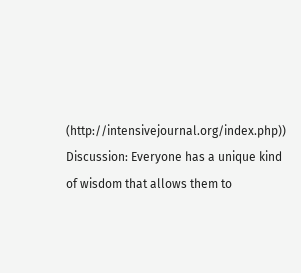(http://intensivejournal.org/index.php))
Discussion: Everyone has a unique kind of wisdom that allows them to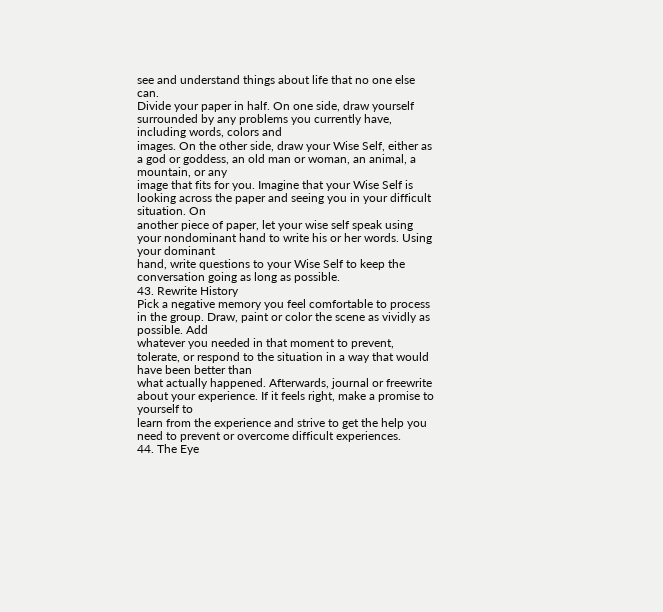see and understand things about life that no one else can.
Divide your paper in half. On one side, draw yourself surrounded by any problems you currently have, including words, colors and
images. On the other side, draw your Wise Self, either as a god or goddess, an old man or woman, an animal, a mountain, or any
image that fits for you. Imagine that your Wise Self is looking across the paper and seeing you in your difficult situation. On
another piece of paper, let your wise self speak using your nondominant hand to write his or her words. Using your dominant
hand, write questions to your Wise Self to keep the conversation going as long as possible.
43. Rewrite History
Pick a negative memory you feel comfortable to process in the group. Draw, paint or color the scene as vividly as possible. Add
whatever you needed in that moment to prevent, tolerate, or respond to the situation in a way that would have been better than
what actually happened. Afterwards, journal or freewrite about your experience. If it feels right, make a promise to yourself to
learn from the experience and strive to get the help you need to prevent or overcome difficult experiences.
44. The Eye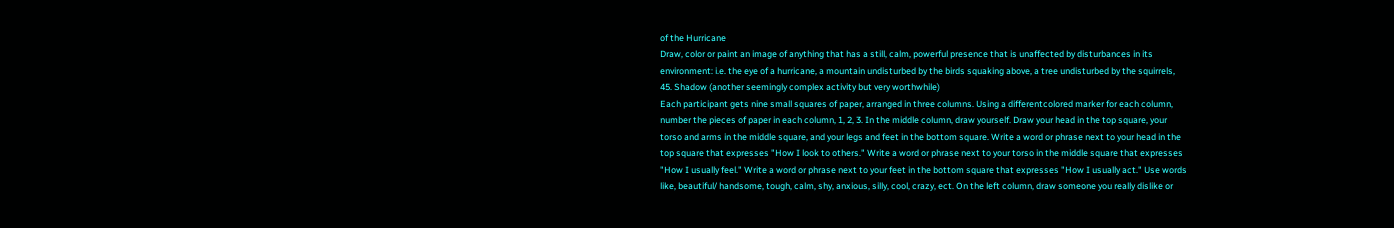of the Hurricane
Draw, color or paint an image of anything that has a still, calm, powerful presence that is unaffected by disturbances in its
environment: i.e. the eye of a hurricane, a mountain undisturbed by the birds squaking above, a tree undisturbed by the squirrels,
45. Shadow (another seemingly complex activity but very worthwhile)
Each participant gets nine small squares of paper, arranged in three columns. Using a differentcolored marker for each column,
number the pieces of paper in each column, 1, 2, 3. In the middle column, draw yourself. Draw your head in the top square, your
torso and arms in the middle square, and your legs and feet in the bottom square. Write a word or phrase next to your head in the
top square that expresses "How I look to others." Write a word or phrase next to your torso in the middle square that expresses
"How I usually feel." Write a word or phrase next to your feet in the bottom square that expresses "How I usually act." Use words
like, beautiful/ handsome, tough, calm, shy, anxious, silly, cool, crazy, ect. On the left column, draw someone you really dislike or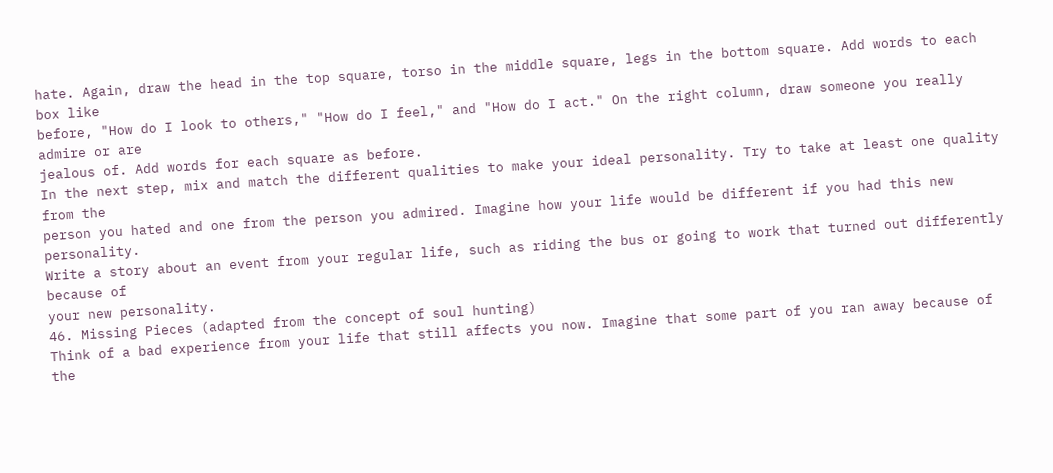hate. Again, draw the head in the top square, torso in the middle square, legs in the bottom square. Add words to each box like
before, "How do I look to others," "How do I feel," and "How do I act." On the right column, draw someone you really admire or are
jealous of. Add words for each square as before.
In the next step, mix and match the different qualities to make your ideal personality. Try to take at least one quality from the
person you hated and one from the person you admired. Imagine how your life would be different if you had this new personality.
Write a story about an event from your regular life, such as riding the bus or going to work that turned out differently because of
your new personality.
46. Missing Pieces (adapted from the concept of soul hunting)
Think of a bad experience from your life that still affects you now. Imagine that some part of you ran away because of the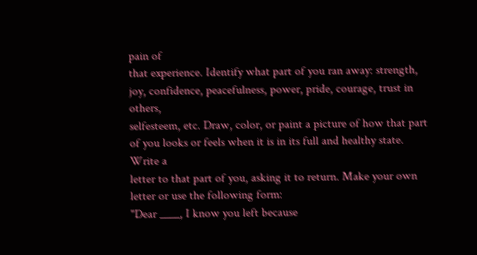pain of
that experience. Identify what part of you ran away: strength, joy, confidence, peacefulness, power, pride, courage, trust in others,
selfesteem, etc. Draw, color, or paint a picture of how that part of you looks or feels when it is in its full and healthy state. Write a
letter to that part of you, asking it to return. Make your own letter or use the following form:
"Dear ____, I know you left because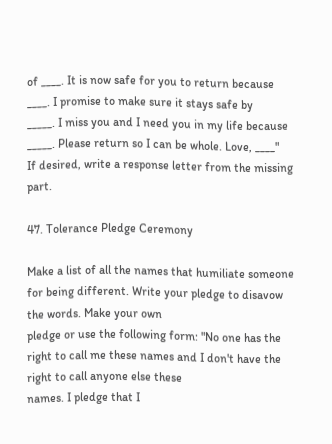of ____. It is now safe for you to return because ____. I promise to make sure it stays safe by
_____. I miss you and I need you in my life because _____. Please return so I can be whole. Love, ____"
If desired, write a response letter from the missing part.

47. Tolerance Pledge Ceremony

Make a list of all the names that humiliate someone for being different. Write your pledge to disavow the words. Make your own
pledge or use the following form: "No one has the right to call me these names and I don't have the right to call anyone else these
names. I pledge that I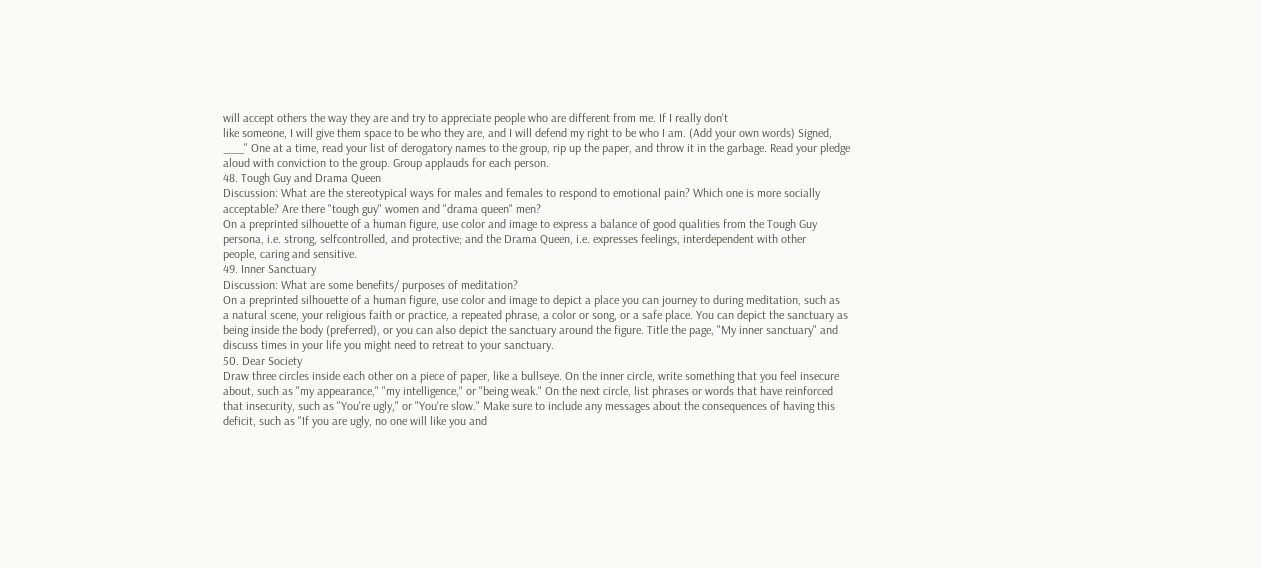will accept others the way they are and try to appreciate people who are different from me. If I really don't
like someone, I will give them space to be who they are, and I will defend my right to be who I am. (Add your own words) Signed,
___" One at a time, read your list of derogatory names to the group, rip up the paper, and throw it in the garbage. Read your pledge
aloud with conviction to the group. Group applauds for each person.
48. Tough Guy and Drama Queen
Discussion: What are the stereotypical ways for males and females to respond to emotional pain? Which one is more socially
acceptable? Are there "tough guy" women and "drama queen" men?
On a preprinted silhouette of a human figure, use color and image to express a balance of good qualities from the Tough Guy
persona, i.e. strong, selfcontrolled, and protective; and the Drama Queen, i.e. expresses feelings, interdependent with other
people, caring and sensitive.
49. Inner Sanctuary
Discussion: What are some benefits/ purposes of meditation?
On a preprinted silhouette of a human figure, use color and image to depict a place you can journey to during meditation, such as
a natural scene, your religious faith or practice, a repeated phrase, a color or song, or a safe place. You can depict the sanctuary as
being inside the body (preferred), or you can also depict the sanctuary around the figure. Title the page, "My inner sanctuary" and
discuss times in your life you might need to retreat to your sanctuary.
50. Dear Society
Draw three circles inside each other on a piece of paper, like a bullseye. On the inner circle, write something that you feel insecure
about, such as "my appearance," "my intelligence," or "being weak." On the next circle, list phrases or words that have reinforced
that insecurity, such as "You're ugly," or "You're slow." Make sure to include any messages about the consequences of having this
deficit, such as "If you are ugly, no one will like you and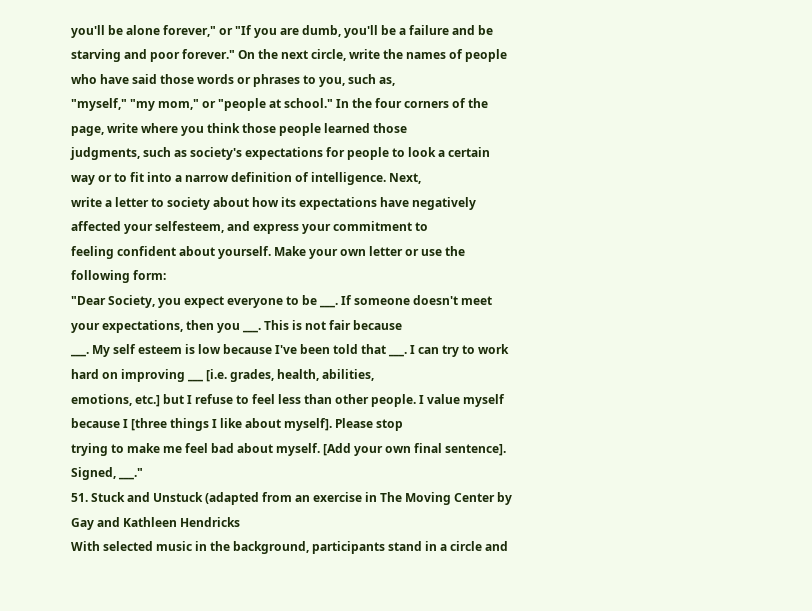you'll be alone forever," or "If you are dumb, you'll be a failure and be
starving and poor forever." On the next circle, write the names of people who have said those words or phrases to you, such as,
"myself," "my mom," or "people at school." In the four corners of the page, write where you think those people learned those
judgments, such as society's expectations for people to look a certain way or to fit into a narrow definition of intelligence. Next,
write a letter to society about how its expectations have negatively affected your selfesteem, and express your commitment to
feeling confident about yourself. Make your own letter or use the following form:
"Dear Society, you expect everyone to be ___. If someone doesn't meet your expectations, then you ___. This is not fair because
___. My self esteem is low because I've been told that ___. I can try to work hard on improving ___ [i.e. grades, health, abilities,
emotions, etc.] but I refuse to feel less than other people. I value myself because I [three things I like about myself]. Please stop
trying to make me feel bad about myself. [Add your own final sentence]. Signed, ___."
51. Stuck and Unstuck (adapted from an exercise in The Moving Center by Gay and Kathleen Hendricks
With selected music in the background, participants stand in a circle and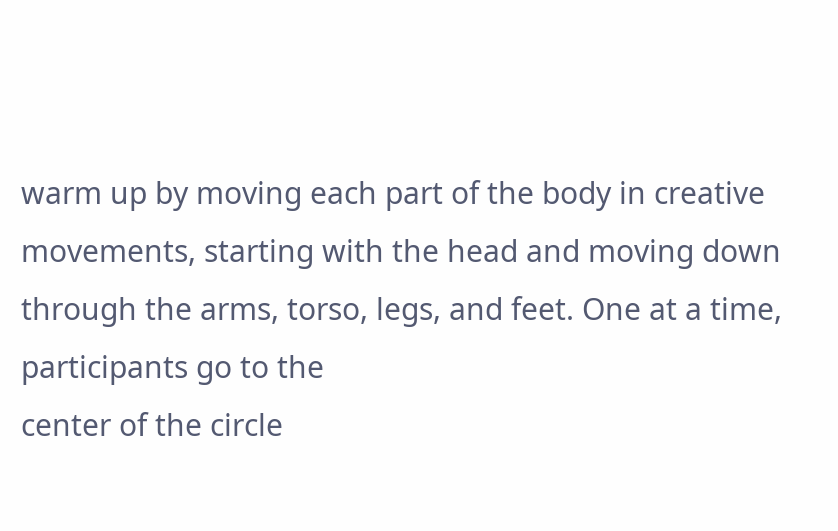warm up by moving each part of the body in creative
movements, starting with the head and moving down through the arms, torso, legs, and feet. One at a time, participants go to the
center of the circle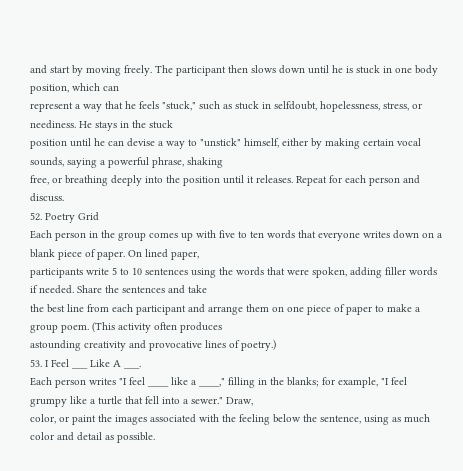and start by moving freely. The participant then slows down until he is stuck in one body position, which can
represent a way that he feels "stuck," such as stuck in selfdoubt, hopelessness, stress, or neediness. He stays in the stuck
position until he can devise a way to "unstick" himself, either by making certain vocal sounds, saying a powerful phrase, shaking
free, or breathing deeply into the position until it releases. Repeat for each person and discuss.
52. Poetry Grid
Each person in the group comes up with five to ten words that everyone writes down on a blank piece of paper. On lined paper,
participants write 5 to 10 sentences using the words that were spoken, adding filler words if needed. Share the sentences and take
the best line from each participant and arrange them on one piece of paper to make a group poem. (This activity often produces
astounding creativity and provocative lines of poetry.)
53. I Feel ___ Like A ___.
Each person writes "I feel ____ like a ____," filling in the blanks; for example, "I feel grumpy like a turtle that fell into a sewer." Draw,
color, or paint the images associated with the feeling below the sentence, using as much color and detail as possible.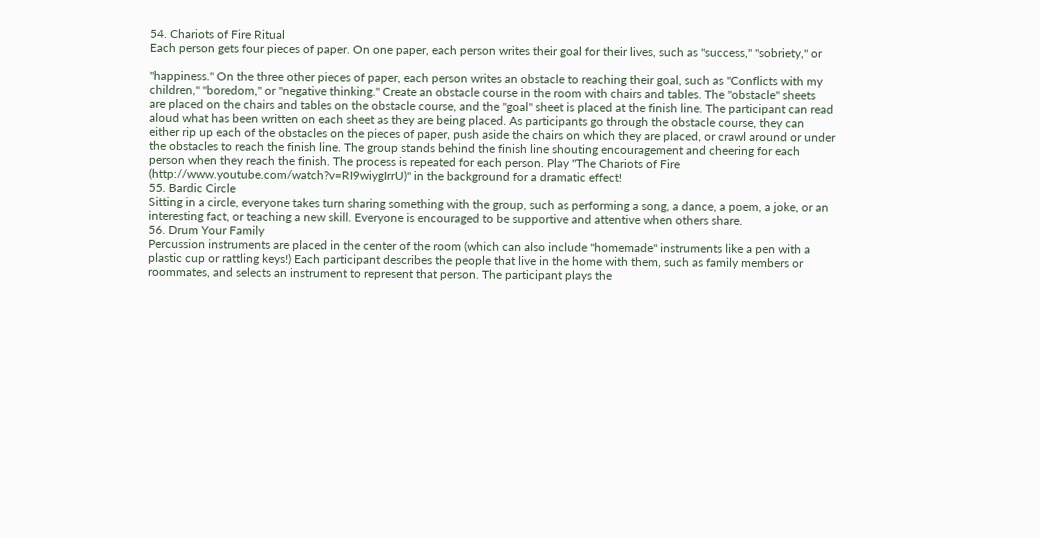54. Chariots of Fire Ritual
Each person gets four pieces of paper. On one paper, each person writes their goal for their lives, such as "success," "sobriety," or

"happiness." On the three other pieces of paper, each person writes an obstacle to reaching their goal, such as "Conflicts with my
children," "boredom," or "negative thinking." Create an obstacle course in the room with chairs and tables. The "obstacle" sheets
are placed on the chairs and tables on the obstacle course, and the "goal" sheet is placed at the finish line. The participant can read
aloud what has been written on each sheet as they are being placed. As participants go through the obstacle course, they can
either rip up each of the obstacles on the pieces of paper, push aside the chairs on which they are placed, or crawl around or under
the obstacles to reach the finish line. The group stands behind the finish line shouting encouragement and cheering for each
person when they reach the finish. The process is repeated for each person. Play "The Chariots of Fire
(http://www.youtube.com/watch?v=RI9wiygIrrU)" in the background for a dramatic effect!
55. Bardic Circle
Sitting in a circle, everyone takes turn sharing something with the group, such as performing a song, a dance, a poem, a joke, or an
interesting fact, or teaching a new skill. Everyone is encouraged to be supportive and attentive when others share.
56. Drum Your Family
Percussion instruments are placed in the center of the room (which can also include "homemade" instruments like a pen with a
plastic cup or rattling keys!) Each participant describes the people that live in the home with them, such as family members or
roommates, and selects an instrument to represent that person. The participant plays the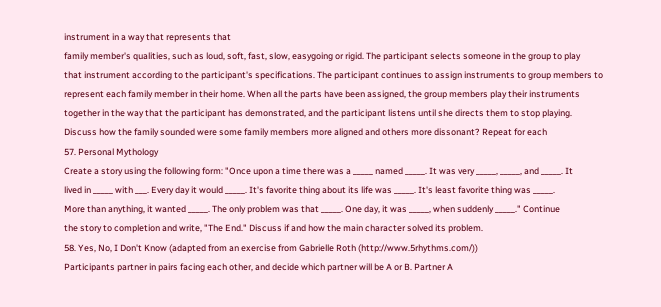instrument in a way that represents that
family member's qualities, such as loud, soft, fast, slow, easygoing or rigid. The participant selects someone in the group to play
that instrument according to the participant's specifications. The participant continues to assign instruments to group members to
represent each family member in their home. When all the parts have been assigned, the group members play their instruments
together in the way that the participant has demonstrated, and the participant listens until she directs them to stop playing.
Discuss how the family sounded were some family members more aligned and others more dissonant? Repeat for each
57. Personal Mythology
Create a story using the following form: "Once upon a time there was a _____ named _____. It was very _____, _____, and _____. It
lived in _____ with ___. Every day it would _____. It's favorite thing about its life was _____. It's least favorite thing was _____.
More than anything, it wanted _____. The only problem was that _____. One day, it was _____, when suddenly _____." Continue
the story to completion and write, "The End." Discuss if and how the main character solved its problem.
58. Yes, No, I Don't Know (adapted from an exercise from Gabrielle Roth (http://www.5rhythms.com/))
Participants partner in pairs facing each other, and decide which partner will be A or B. Partner A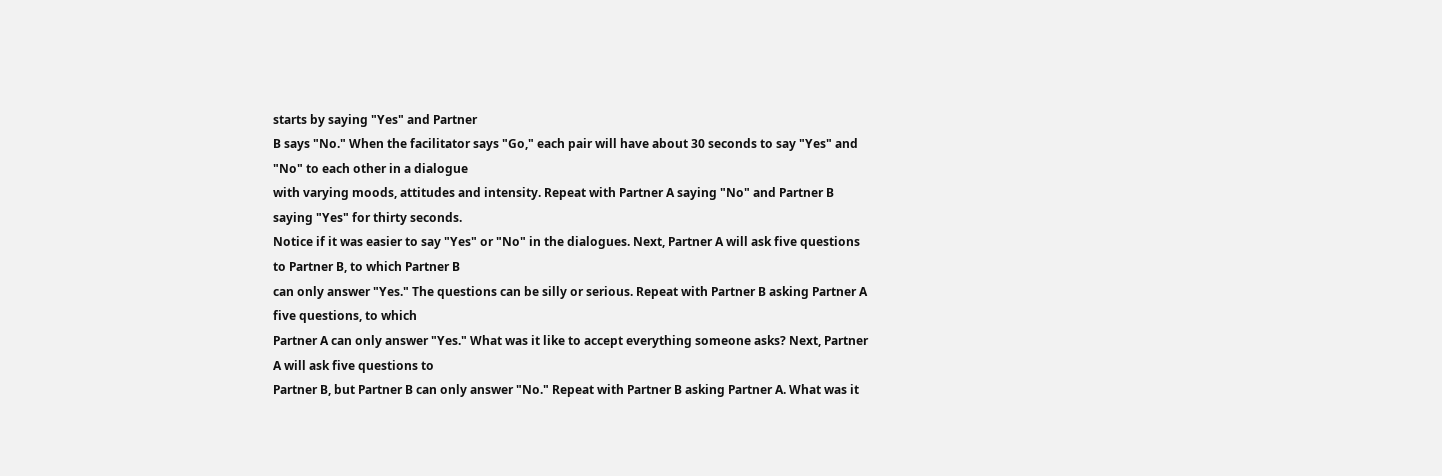starts by saying "Yes" and Partner
B says "No." When the facilitator says "Go," each pair will have about 30 seconds to say "Yes" and "No" to each other in a dialogue
with varying moods, attitudes and intensity. Repeat with Partner A saying "No" and Partner B saying "Yes" for thirty seconds.
Notice if it was easier to say "Yes" or "No" in the dialogues. Next, Partner A will ask five questions to Partner B, to which Partner B
can only answer "Yes." The questions can be silly or serious. Repeat with Partner B asking Partner A five questions, to which
Partner A can only answer "Yes." What was it like to accept everything someone asks? Next, Partner A will ask five questions to
Partner B, but Partner B can only answer "No." Repeat with Partner B asking Partner A. What was it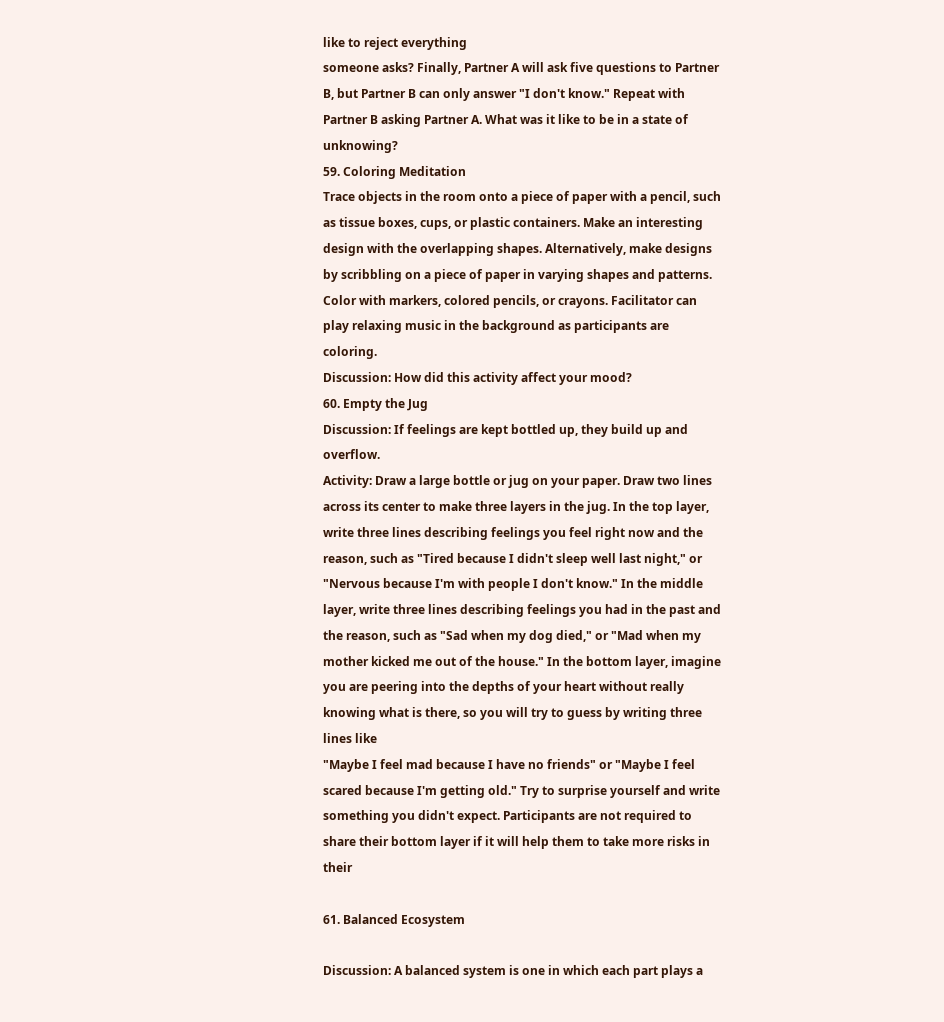like to reject everything
someone asks? Finally, Partner A will ask five questions to Partner B, but Partner B can only answer "I don't know." Repeat with
Partner B asking Partner A. What was it like to be in a state of unknowing?
59. Coloring Meditation
Trace objects in the room onto a piece of paper with a pencil, such as tissue boxes, cups, or plastic containers. Make an interesting
design with the overlapping shapes. Alternatively, make designs by scribbling on a piece of paper in varying shapes and patterns.
Color with markers, colored pencils, or crayons. Facilitator can play relaxing music in the background as participants are coloring.
Discussion: How did this activity affect your mood?
60. Empty the Jug
Discussion: If feelings are kept bottled up, they build up and overflow.
Activity: Draw a large bottle or jug on your paper. Draw two lines across its center to make three layers in the jug. In the top layer,
write three lines describing feelings you feel right now and the reason, such as "Tired because I didn't sleep well last night," or
"Nervous because I'm with people I don't know." In the middle layer, write three lines describing feelings you had in the past and
the reason, such as "Sad when my dog died," or "Mad when my mother kicked me out of the house." In the bottom layer, imagine
you are peering into the depths of your heart without really knowing what is there, so you will try to guess by writing three lines like
"Maybe I feel mad because I have no friends" or "Maybe I feel scared because I'm getting old." Try to surprise yourself and write
something you didn't expect. Participants are not required to share their bottom layer if it will help them to take more risks in their

61. Balanced Ecosystem

Discussion: A balanced system is one in which each part plays a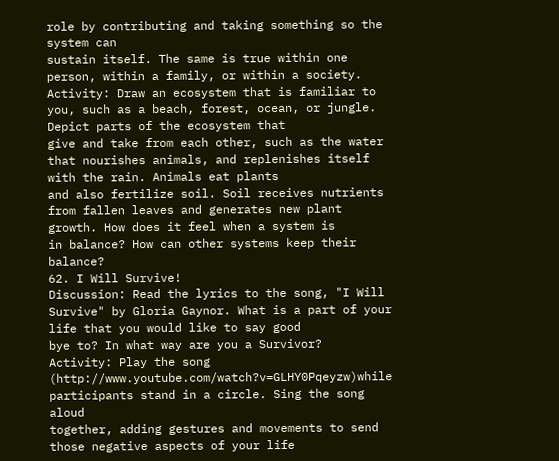role by contributing and taking something so the system can
sustain itself. The same is true within one person, within a family, or within a society.
Activity: Draw an ecosystem that is familiar to you, such as a beach, forest, ocean, or jungle. Depict parts of the ecosystem that
give and take from each other, such as the water that nourishes animals, and replenishes itself with the rain. Animals eat plants
and also fertilize soil. Soil receives nutrients from fallen leaves and generates new plant growth. How does it feel when a system is
in balance? How can other systems keep their balance?
62. I Will Survive!
Discussion: Read the lyrics to the song, "I Will Survive" by Gloria Gaynor. What is a part of your life that you would like to say good
bye to? In what way are you a Survivor?
Activity: Play the song (http://www.youtube.com/watch?v=GLHY0Pqeyzw)while participants stand in a circle. Sing the song aloud
together, adding gestures and movements to send those negative aspects of your life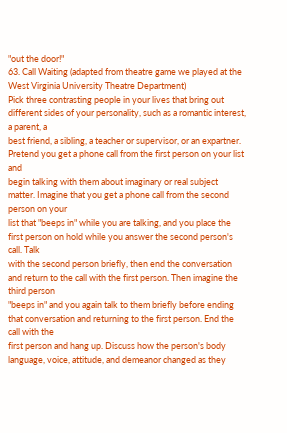"out the door!"
63. Call Waiting (adapted from theatre game we played at the West Virginia University Theatre Department)
Pick three contrasting people in your lives that bring out different sides of your personality, such as a romantic interest, a parent, a
best friend, a sibling, a teacher or supervisor, or an expartner. Pretend you get a phone call from the first person on your list and
begin talking with them about imaginary or real subject matter. Imagine that you get a phone call from the second person on your
list that "beeps in" while you are talking, and you place the first person on hold while you answer the second person's call. Talk
with the second person briefly, then end the conversation and return to the call with the first person. Then imagine the third person
"beeps in" and you again talk to them briefly before ending that conversation and returning to the first person. End the call with the
first person and hang up. Discuss how the person's body language, voice, attitude, and demeanor changed as they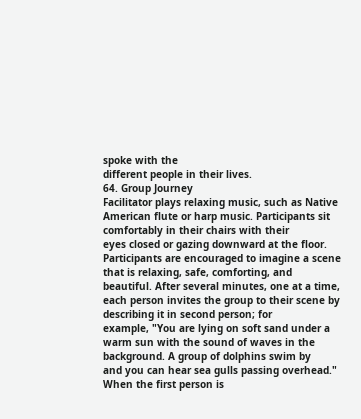spoke with the
different people in their lives.
64. Group Journey
Facilitator plays relaxing music, such as Native American flute or harp music. Participants sit comfortably in their chairs with their
eyes closed or gazing downward at the floor. Participants are encouraged to imagine a scene that is relaxing, safe, comforting, and
beautiful. After several minutes, one at a time, each person invites the group to their scene by describing it in second person; for
example, "You are lying on soft sand under a warm sun with the sound of waves in the background. A group of dolphins swim by
and you can hear sea gulls passing overhead." When the first person is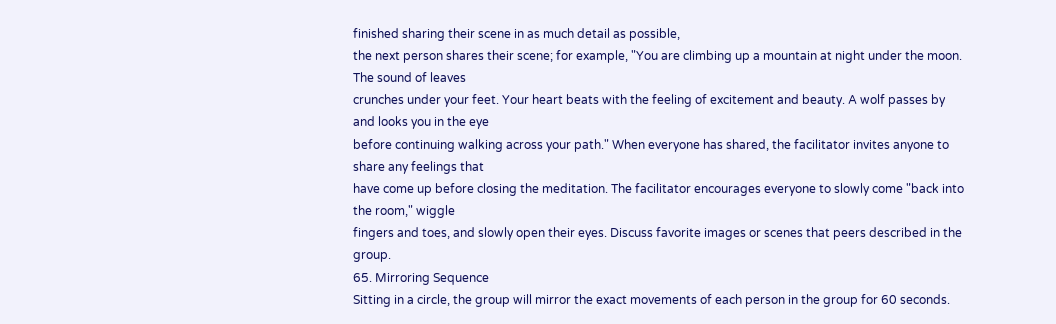finished sharing their scene in as much detail as possible,
the next person shares their scene; for example, "You are climbing up a mountain at night under the moon. The sound of leaves
crunches under your feet. Your heart beats with the feeling of excitement and beauty. A wolf passes by and looks you in the eye
before continuing walking across your path." When everyone has shared, the facilitator invites anyone to share any feelings that
have come up before closing the meditation. The facilitator encourages everyone to slowly come "back into the room," wiggle
fingers and toes, and slowly open their eyes. Discuss favorite images or scenes that peers described in the group.
65. Mirroring Sequence
Sitting in a circle, the group will mirror the exact movements of each person in the group for 60 seconds.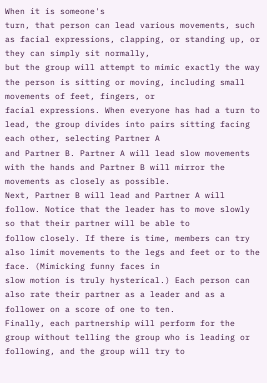When it is someone's
turn, that person can lead various movements, such as facial expressions, clapping, or standing up, or they can simply sit normally,
but the group will attempt to mimic exactly the way the person is sitting or moving, including small movements of feet, fingers, or
facial expressions. When everyone has had a turn to lead, the group divides into pairs sitting facing each other, selecting Partner A
and Partner B. Partner A will lead slow movements with the hands and Partner B will mirror the movements as closely as possible.
Next, Partner B will lead and Partner A will follow. Notice that the leader has to move slowly so that their partner will be able to
follow closely. If there is time, members can try also limit movements to the legs and feet or to the face. (Mimicking funny faces in
slow motion is truly hysterical.) Each person can also rate their partner as a leader and as a follower on a score of one to ten.
Finally, each partnership will perform for the group without telling the group who is leading or following, and the group will try to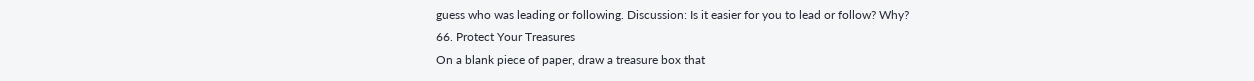guess who was leading or following. Discussion: Is it easier for you to lead or follow? Why?
66. Protect Your Treasures
On a blank piece of paper, draw a treasure box that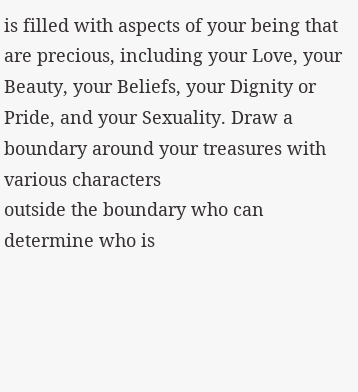is filled with aspects of your being that are precious, including your Love, your
Beauty, your Beliefs, your Dignity or Pride, and your Sexuality. Draw a boundary around your treasures with various characters
outside the boundary who can determine who is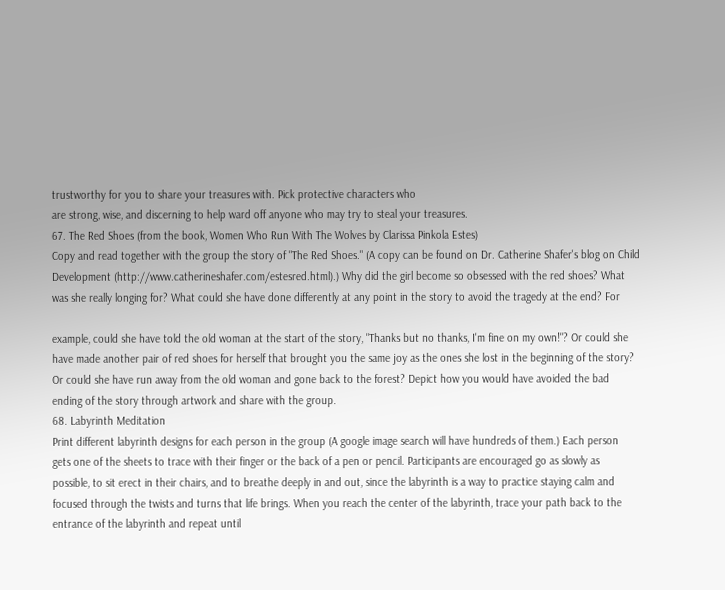trustworthy for you to share your treasures with. Pick protective characters who
are strong, wise, and discerning to help ward off anyone who may try to steal your treasures.
67. The Red Shoes (from the book, Women Who Run With The Wolves by Clarissa Pinkola Estes)
Copy and read together with the group the story of "The Red Shoes." (A copy can be found on Dr. Catherine Shafer's blog on Child
Development (http://www.catherineshafer.com/estesred.html).) Why did the girl become so obsessed with the red shoes? What
was she really longing for? What could she have done differently at any point in the story to avoid the tragedy at the end? For

example, could she have told the old woman at the start of the story, "Thanks but no thanks, I'm fine on my own!"? Or could she
have made another pair of red shoes for herself that brought you the same joy as the ones she lost in the beginning of the story?
Or could she have run away from the old woman and gone back to the forest? Depict how you would have avoided the bad
ending of the story through artwork and share with the group.
68. Labyrinth Meditation
Print different labyrinth designs for each person in the group (A google image search will have hundreds of them.) Each person
gets one of the sheets to trace with their finger or the back of a pen or pencil. Participants are encouraged go as slowly as
possible, to sit erect in their chairs, and to breathe deeply in and out, since the labyrinth is a way to practice staying calm and
focused through the twists and turns that life brings. When you reach the center of the labyrinth, trace your path back to the
entrance of the labyrinth and repeat until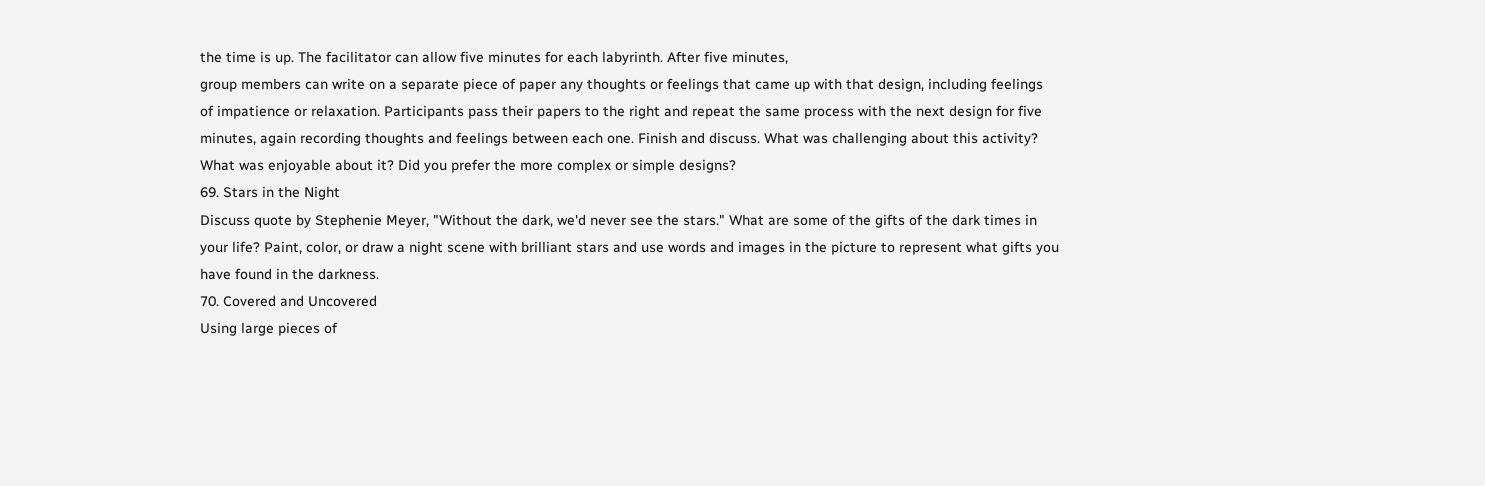the time is up. The facilitator can allow five minutes for each labyrinth. After five minutes,
group members can write on a separate piece of paper any thoughts or feelings that came up with that design, including feelings
of impatience or relaxation. Participants pass their papers to the right and repeat the same process with the next design for five
minutes, again recording thoughts and feelings between each one. Finish and discuss. What was challenging about this activity?
What was enjoyable about it? Did you prefer the more complex or simple designs?
69. Stars in the Night
Discuss quote by Stephenie Meyer, "Without the dark, we'd never see the stars." What are some of the gifts of the dark times in
your life? Paint, color, or draw a night scene with brilliant stars and use words and images in the picture to represent what gifts you
have found in the darkness.
70. Covered and Uncovered
Using large pieces of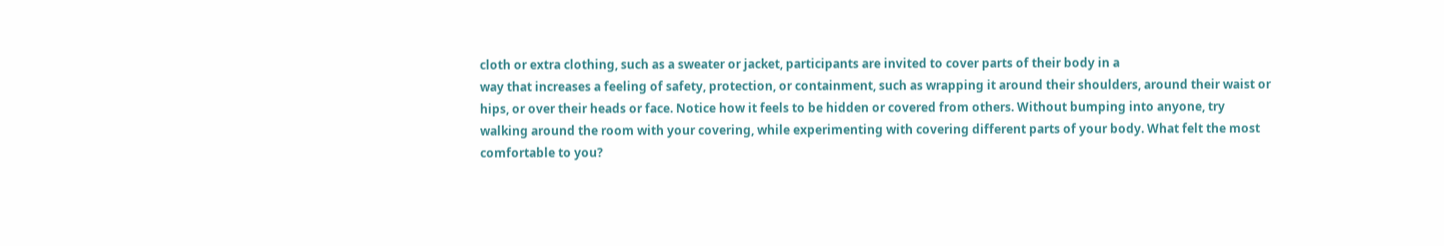cloth or extra clothing, such as a sweater or jacket, participants are invited to cover parts of their body in a
way that increases a feeling of safety, protection, or containment, such as wrapping it around their shoulders, around their waist or
hips, or over their heads or face. Notice how it feels to be hidden or covered from others. Without bumping into anyone, try
walking around the room with your covering, while experimenting with covering different parts of your body. What felt the most
comfortable to you?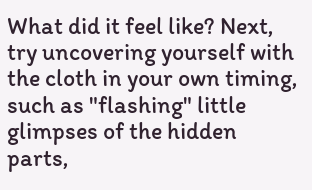What did it feel like? Next, try uncovering yourself with the cloth in your own timing, such as "flashing" little
glimpses of the hidden parts,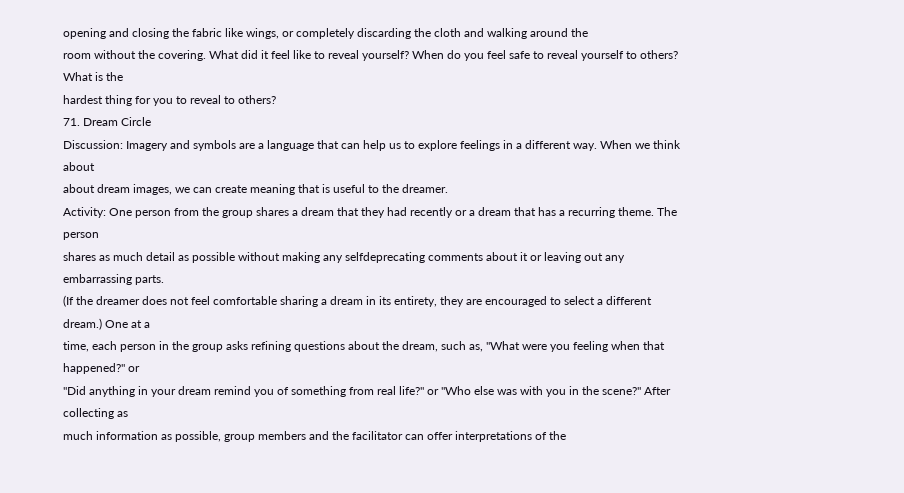opening and closing the fabric like wings, or completely discarding the cloth and walking around the
room without the covering. What did it feel like to reveal yourself? When do you feel safe to reveal yourself to others? What is the
hardest thing for you to reveal to others?
71. Dream Circle
Discussion: Imagery and symbols are a language that can help us to explore feelings in a different way. When we think about
about dream images, we can create meaning that is useful to the dreamer.
Activity: One person from the group shares a dream that they had recently or a dream that has a recurring theme. The person
shares as much detail as possible without making any selfdeprecating comments about it or leaving out any embarrassing parts.
(If the dreamer does not feel comfortable sharing a dream in its entirety, they are encouraged to select a different dream.) One at a
time, each person in the group asks refining questions about the dream, such as, "What were you feeling when that happened?" or
"Did anything in your dream remind you of something from real life?" or "Who else was with you in the scene?" After collecting as
much information as possible, group members and the facilitator can offer interpretations of the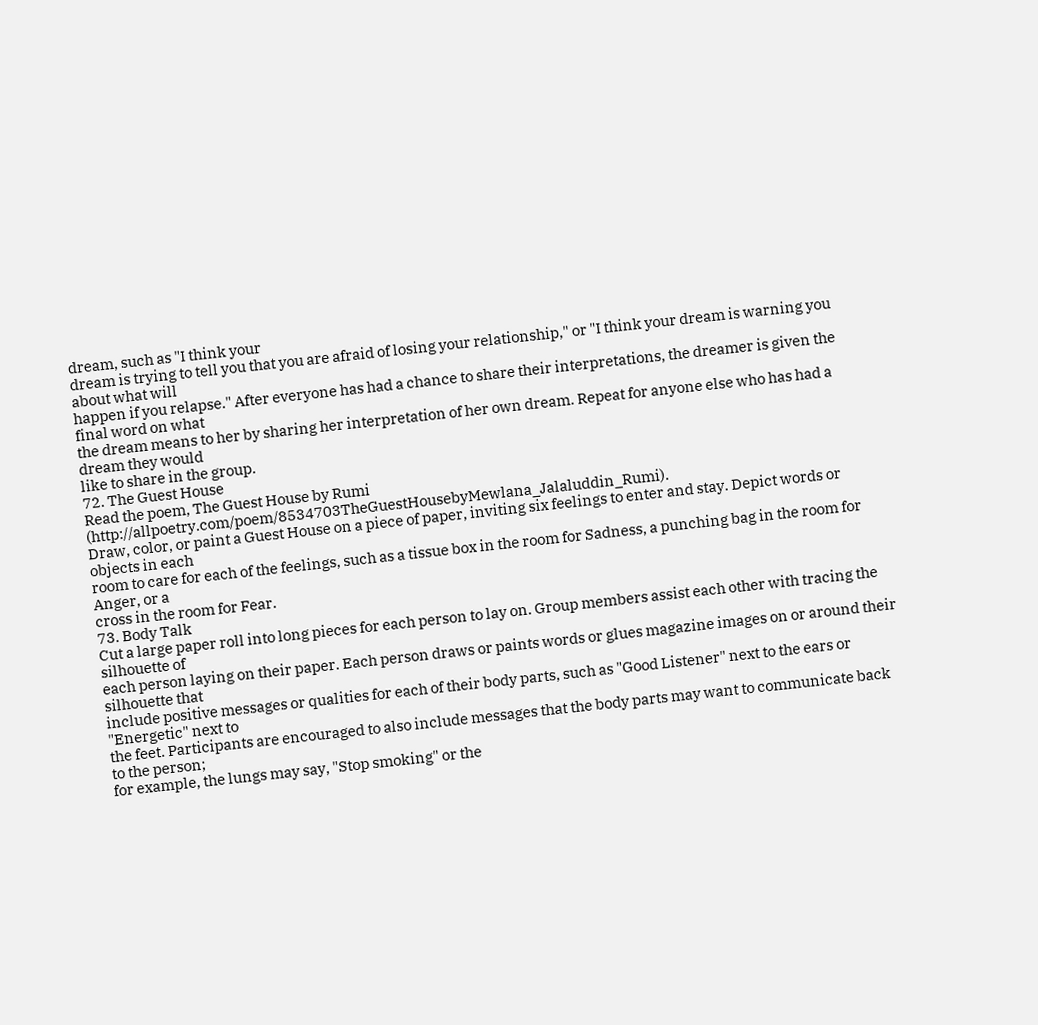dream, such as "I think your
dream is trying to tell you that you are afraid of losing your relationship," or "I think your dream is warning you about what will
happen if you relapse." After everyone has had a chance to share their interpretations, the dreamer is given the final word on what
the dream means to her by sharing her interpretation of her own dream. Repeat for anyone else who has had a dream they would
like to share in the group.
72. The Guest House
Read the poem, The Guest House by Rumi (http://allpoetry.com/poem/8534703TheGuestHousebyMewlana_Jalaluddin_Rumi).
Draw, color, or paint a Guest House on a piece of paper, inviting six feelings to enter and stay. Depict words or objects in each
room to care for each of the feelings, such as a tissue box in the room for Sadness, a punching bag in the room for Anger, or a
cross in the room for Fear.
73. Body Talk
Cut a large paper roll into long pieces for each person to lay on. Group members assist each other with tracing the silhouette of
each person laying on their paper. Each person draws or paints words or glues magazine images on or around their silhouette that
include positive messages or qualities for each of their body parts, such as "Good Listener" next to the ears or "Energetic" next to
the feet. Participants are encouraged to also include messages that the body parts may want to communicate back to the person;
for example, the lungs may say, "Stop smoking" or the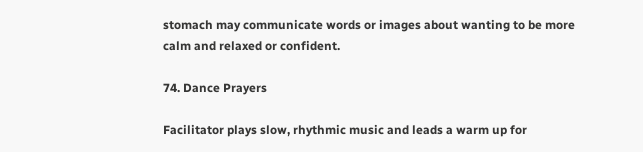stomach may communicate words or images about wanting to be more
calm and relaxed or confident.

74. Dance Prayers

Facilitator plays slow, rhythmic music and leads a warm up for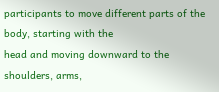participants to move different parts of the body, starting with the
head and moving downward to the shoulders, arms,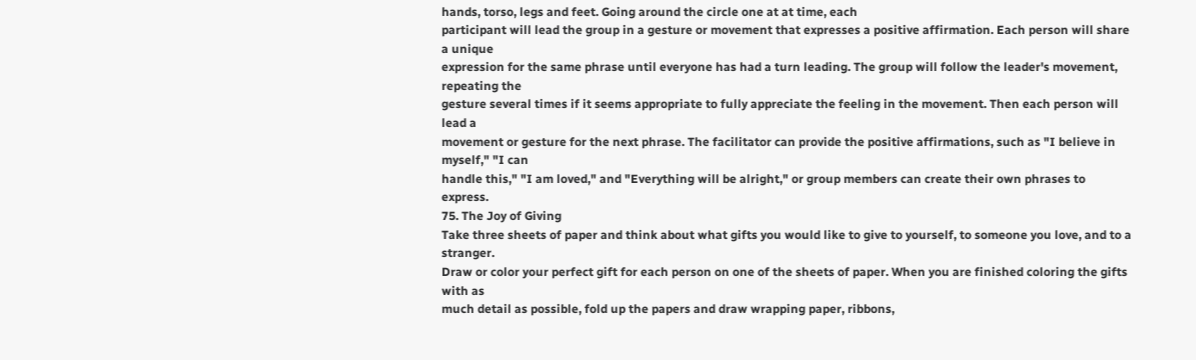hands, torso, legs and feet. Going around the circle one at at time, each
participant will lead the group in a gesture or movement that expresses a positive affirmation. Each person will share a unique
expression for the same phrase until everyone has had a turn leading. The group will follow the leader's movement, repeating the
gesture several times if it seems appropriate to fully appreciate the feeling in the movement. Then each person will lead a
movement or gesture for the next phrase. The facilitator can provide the positive affirmations, such as "I believe in myself," "I can
handle this," "I am loved," and "Everything will be alright," or group members can create their own phrases to express.
75. The Joy of Giving
Take three sheets of paper and think about what gifts you would like to give to yourself, to someone you love, and to a stranger.
Draw or color your perfect gift for each person on one of the sheets of paper. When you are finished coloring the gifts with as
much detail as possible, fold up the papers and draw wrapping paper, ribbons,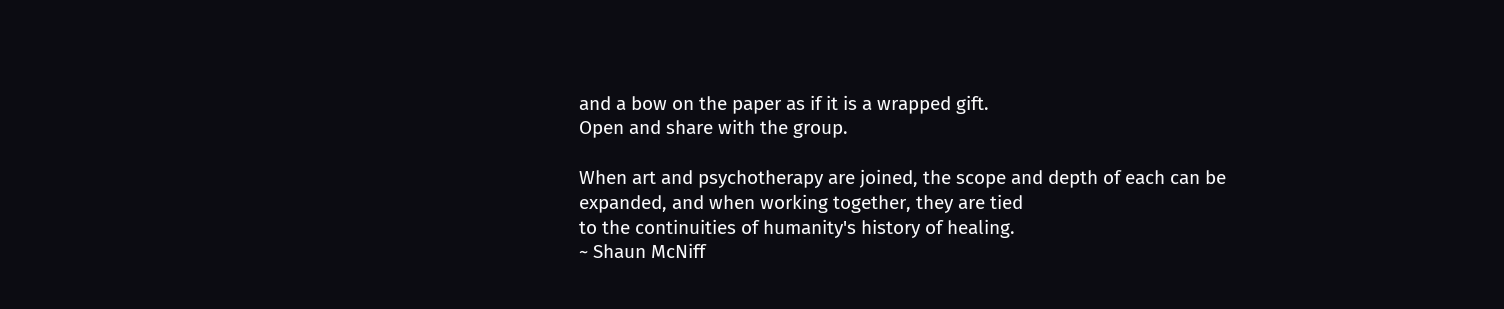and a bow on the paper as if it is a wrapped gift.
Open and share with the group.

When art and psychotherapy are joined, the scope and depth of each can be expanded, and when working together, they are tied
to the continuities of humanity's history of healing.
~ Shaun McNiff